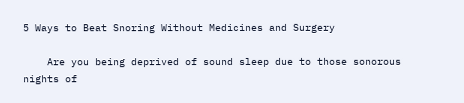5 Ways to Beat Snoring Without Medicines and Surgery

    Are you being deprived of sound sleep due to those sonorous nights of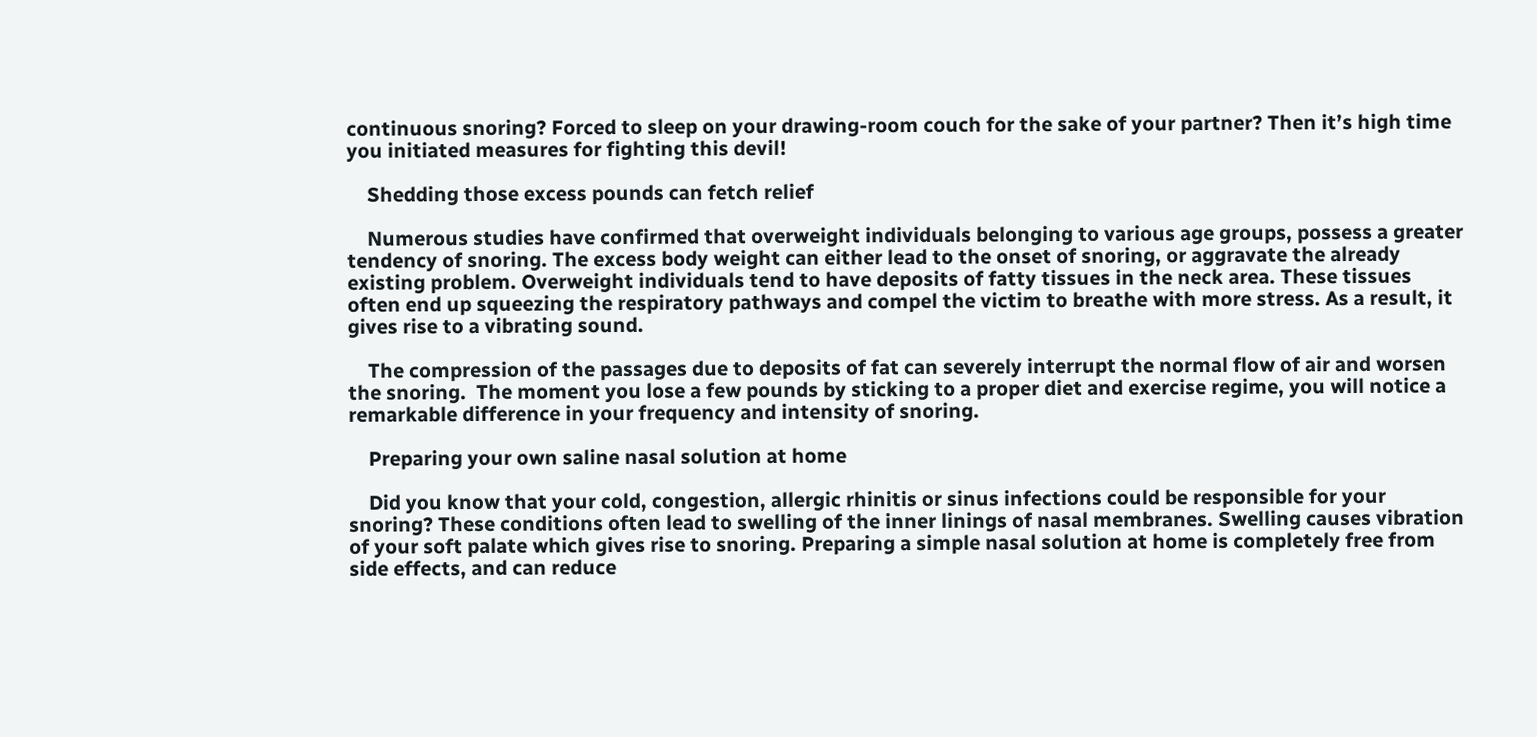continuous snoring? Forced to sleep on your drawing-room couch for the sake of your partner? Then it’s high time you initiated measures for fighting this devil!

    Shedding those excess pounds can fetch relief

    Numerous studies have confirmed that overweight individuals belonging to various age groups, possess a greater tendency of snoring. The excess body weight can either lead to the onset of snoring, or aggravate the already existing problem. Overweight individuals tend to have deposits of fatty tissues in the neck area. These tissues often end up squeezing the respiratory pathways and compel the victim to breathe with more stress. As a result, it gives rise to a vibrating sound.

    The compression of the passages due to deposits of fat can severely interrupt the normal flow of air and worsen the snoring.  The moment you lose a few pounds by sticking to a proper diet and exercise regime, you will notice a remarkable difference in your frequency and intensity of snoring.

    Preparing your own saline nasal solution at home

    Did you know that your cold, congestion, allergic rhinitis or sinus infections could be responsible for your snoring? These conditions often lead to swelling of the inner linings of nasal membranes. Swelling causes vibration of your soft palate which gives rise to snoring. Preparing a simple nasal solution at home is completely free from side effects, and can reduce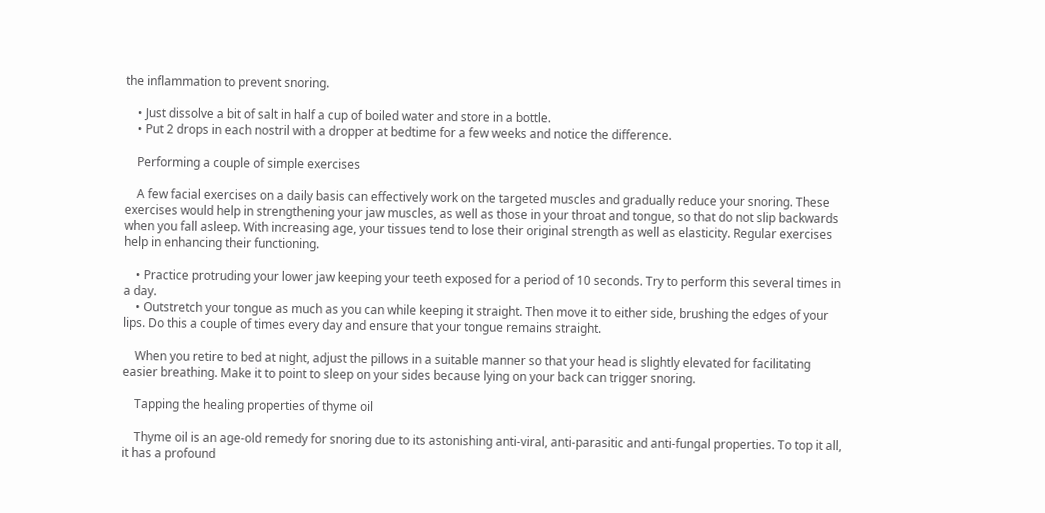the inflammation to prevent snoring.

    • Just dissolve a bit of salt in half a cup of boiled water and store in a bottle.
    • Put 2 drops in each nostril with a dropper at bedtime for a few weeks and notice the difference.

    Performing a couple of simple exercises

    A few facial exercises on a daily basis can effectively work on the targeted muscles and gradually reduce your snoring. These exercises would help in strengthening your jaw muscles, as well as those in your throat and tongue, so that do not slip backwards when you fall asleep. With increasing age, your tissues tend to lose their original strength as well as elasticity. Regular exercises help in enhancing their functioning.

    • Practice protruding your lower jaw keeping your teeth exposed for a period of 10 seconds. Try to perform this several times in a day.
    • Outstretch your tongue as much as you can while keeping it straight. Then move it to either side, brushing the edges of your lips. Do this a couple of times every day and ensure that your tongue remains straight.

    When you retire to bed at night, adjust the pillows in a suitable manner so that your head is slightly elevated for facilitating easier breathing. Make it to point to sleep on your sides because lying on your back can trigger snoring.

    Tapping the healing properties of thyme oil

    Thyme oil is an age-old remedy for snoring due to its astonishing anti-viral, anti-parasitic and anti-fungal properties. To top it all, it has a profound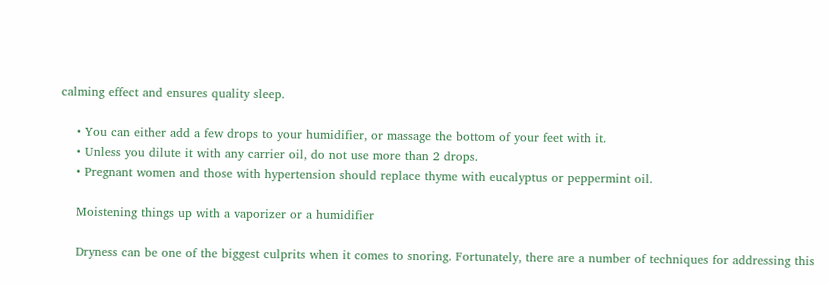calming effect and ensures quality sleep.

    • You can either add a few drops to your humidifier, or massage the bottom of your feet with it.
    • Unless you dilute it with any carrier oil, do not use more than 2 drops.
    • Pregnant women and those with hypertension should replace thyme with eucalyptus or peppermint oil.

    Moistening things up with a vaporizer or a humidifier

    Dryness can be one of the biggest culprits when it comes to snoring. Fortunately, there are a number of techniques for addressing this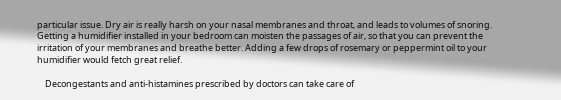particular issue. Dry air is really harsh on your nasal membranes and throat, and leads to volumes of snoring. Getting a humidifier installed in your bedroom can moisten the passages of air, so that you can prevent the irritation of your membranes and breathe better. Adding a few drops of rosemary or peppermint oil to your humidifier would fetch great relief.

    Decongestants and anti-histamines prescribed by doctors can take care of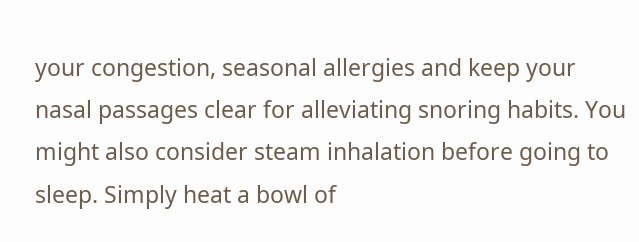your congestion, seasonal allergies and keep your nasal passages clear for alleviating snoring habits. You might also consider steam inhalation before going to sleep. Simply heat a bowl of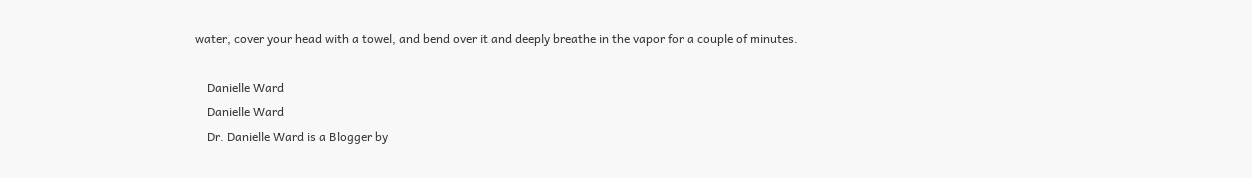water, cover your head with a towel, and bend over it and deeply breathe in the vapor for a couple of minutes.

    Danielle Ward
    Danielle Ward
    Dr. Danielle Ward is a Blogger by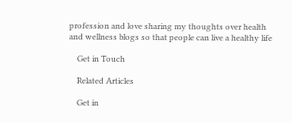profession and love sharing my thoughts over health and wellness blogs so that people can live a healthy life

    Get in Touch

    Related Articles

    Get in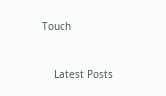Touch


    Latest Posts